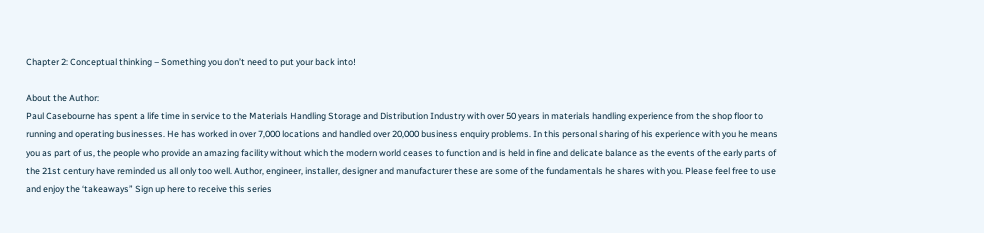Chapter 2: Conceptual thinking – Something you don’t need to put your back into!

About the Author:
Paul Casebourne has spent a life time in service to the Materials Handling Storage and Distribution Industry with over 50 years in materials handling experience from the shop floor to running and operating businesses. He has worked in over 7,000 locations and handled over 20,000 business enquiry problems. In this personal sharing of his experience with you he means you as part of us, the people who provide an amazing facility without which the modern world ceases to function and is held in fine and delicate balance as the events of the early parts of the 21st century have reminded us all only too well. Author, engineer, installer, designer and manufacturer these are some of the fundamentals he shares with you. Please feel free to use and enjoy the ‘takeaways” Sign up here to receive this series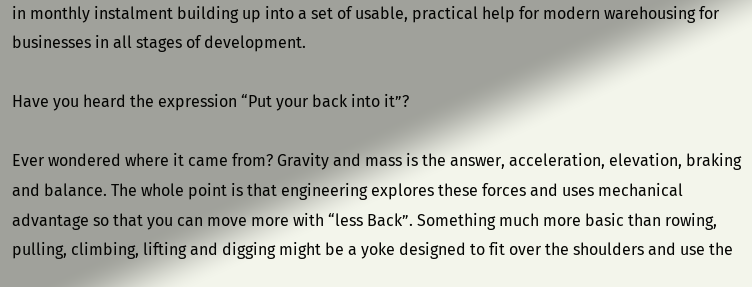in monthly instalment building up into a set of usable, practical help for modern warehousing for businesses in all stages of development.

Have you heard the expression “Put your back into it”?

Ever wondered where it came from? Gravity and mass is the answer, acceleration, elevation, braking and balance. The whole point is that engineering explores these forces and uses mechanical advantage so that you can move more with “less Back”. Something much more basic than rowing, pulling, climbing, lifting and digging might be a yoke designed to fit over the shoulders and use the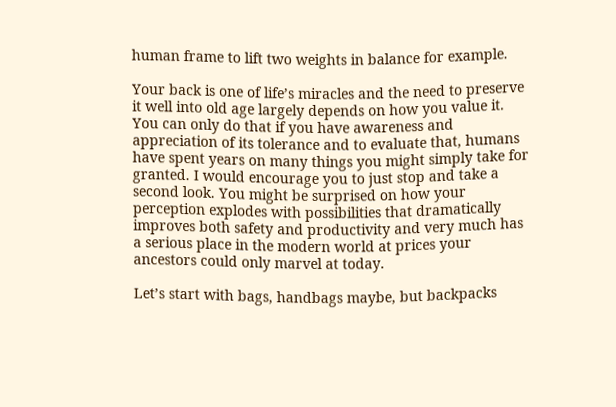human frame to lift two weights in balance for example.

Your back is one of life’s miracles and the need to preserve it well into old age largely depends on how you value it. You can only do that if you have awareness and appreciation of its tolerance and to evaluate that, humans have spent years on many things you might simply take for granted. I would encourage you to just stop and take a second look. You might be surprised on how your perception explodes with possibilities that dramatically improves both safety and productivity and very much has a serious place in the modern world at prices your ancestors could only marvel at today.

Let’s start with bags, handbags maybe, but backpacks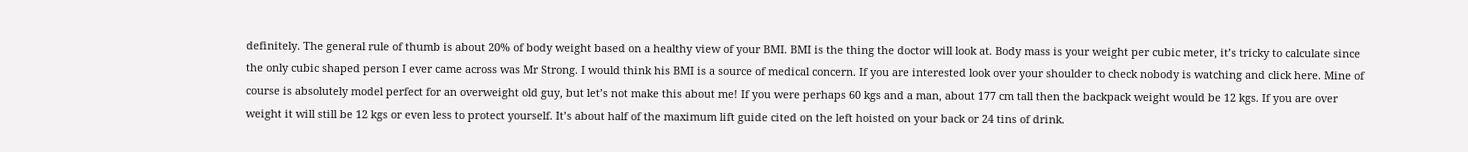definitely. The general rule of thumb is about 20% of body weight based on a healthy view of your BMI. BMI is the thing the doctor will look at. Body mass is your weight per cubic meter, it’s tricky to calculate since the only cubic shaped person I ever came across was Mr Strong. I would think his BMI is a source of medical concern. If you are interested look over your shoulder to check nobody is watching and click here. Mine of course is absolutely model perfect for an overweight old guy, but let’s not make this about me! If you were perhaps 60 kgs and a man, about 177 cm tall then the backpack weight would be 12 kgs. If you are over weight it will still be 12 kgs or even less to protect yourself. It’s about half of the maximum lift guide cited on the left hoisted on your back or 24 tins of drink.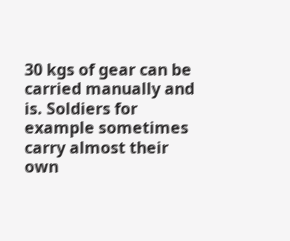30 kgs of gear can be carried manually and is. Soldiers for example sometimes carry almost their own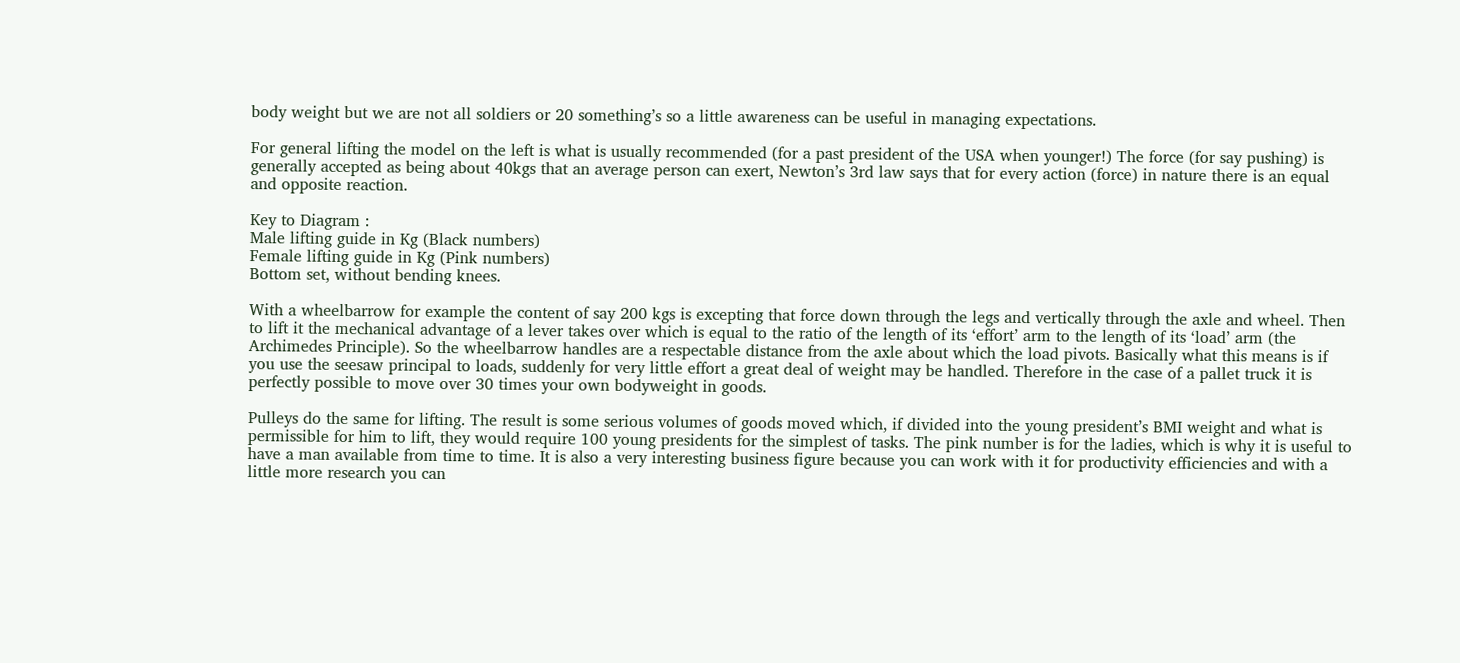body weight but we are not all soldiers or 20 something’s so a little awareness can be useful in managing expectations.

For general lifting the model on the left is what is usually recommended (for a past president of the USA when younger!) The force (for say pushing) is generally accepted as being about 40kgs that an average person can exert, Newton’s 3rd law says that for every action (force) in nature there is an equal and opposite reaction.

Key to Diagram :
Male lifting guide in Kg (Black numbers)
Female lifting guide in Kg (Pink numbers)
Bottom set, without bending knees.

With a wheelbarrow for example the content of say 200 kgs is excepting that force down through the legs and vertically through the axle and wheel. Then to lift it the mechanical advantage of a lever takes over which is equal to the ratio of the length of its ‘effort’ arm to the length of its ‘load’ arm (the Archimedes Principle). So the wheelbarrow handles are a respectable distance from the axle about which the load pivots. Basically what this means is if you use the seesaw principal to loads, suddenly for very little effort a great deal of weight may be handled. Therefore in the case of a pallet truck it is perfectly possible to move over 30 times your own bodyweight in goods.

Pulleys do the same for lifting. The result is some serious volumes of goods moved which, if divided into the young president’s BMI weight and what is permissible for him to lift, they would require 100 young presidents for the simplest of tasks. The pink number is for the ladies, which is why it is useful to have a man available from time to time. It is also a very interesting business figure because you can work with it for productivity efficiencies and with a little more research you can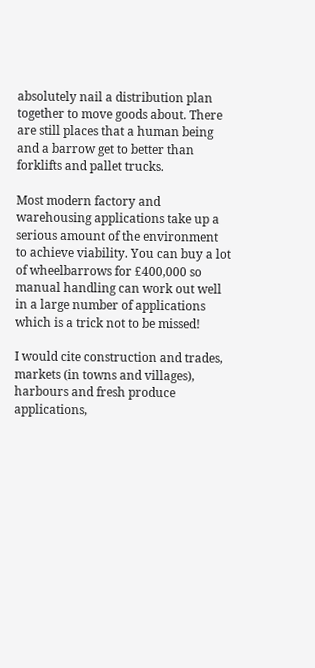absolutely nail a distribution plan together to move goods about. There are still places that a human being and a barrow get to better than forklifts and pallet trucks.

Most modern factory and warehousing applications take up a serious amount of the environment to achieve viability. You can buy a lot of wheelbarrows for £400,000 so manual handling can work out well in a large number of applications which is a trick not to be missed!

I would cite construction and trades, markets (in towns and villages), harbours and fresh produce applications,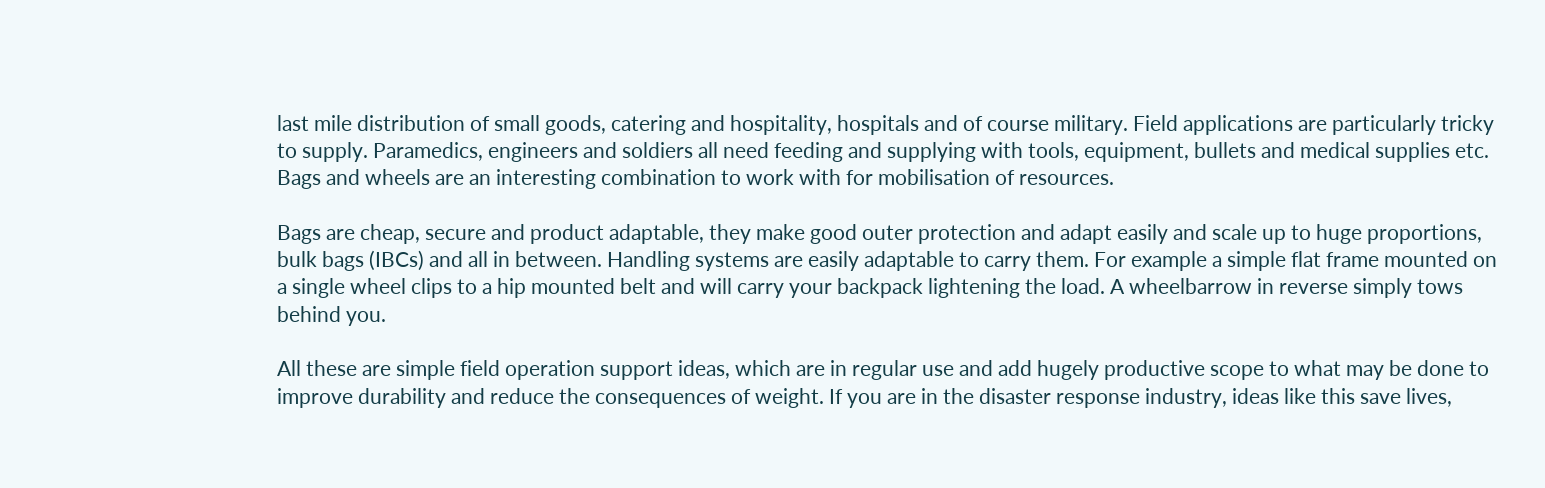last mile distribution of small goods, catering and hospitality, hospitals and of course military. Field applications are particularly tricky to supply. Paramedics, engineers and soldiers all need feeding and supplying with tools, equipment, bullets and medical supplies etc. Bags and wheels are an interesting combination to work with for mobilisation of resources.

Bags are cheap, secure and product adaptable, they make good outer protection and adapt easily and scale up to huge proportions, bulk bags (IBCs) and all in between. Handling systems are easily adaptable to carry them. For example a simple flat frame mounted on a single wheel clips to a hip mounted belt and will carry your backpack lightening the load. A wheelbarrow in reverse simply tows behind you.

All these are simple field operation support ideas, which are in regular use and add hugely productive scope to what may be done to improve durability and reduce the consequences of weight. If you are in the disaster response industry, ideas like this save lives,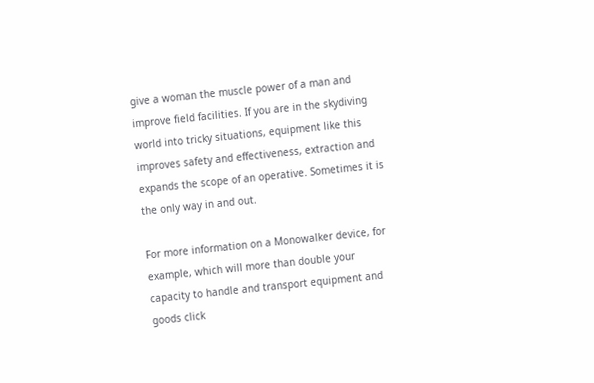give a woman the muscle power of a man and improve field facilities. If you are in the skydiving world into tricky situations, equipment like this improves safety and effectiveness, extraction and expands the scope of an operative. Sometimes it is the only way in and out.

For more information on a Monowalker device, for example, which will more than double your capacity to handle and transport equipment and goods click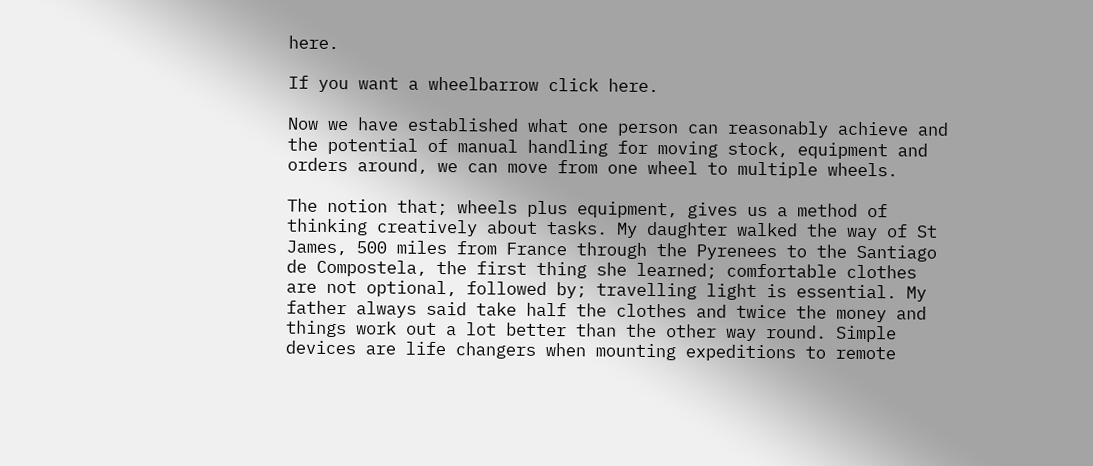here.

If you want a wheelbarrow click here.

Now we have established what one person can reasonably achieve and the potential of manual handling for moving stock, equipment and orders around, we can move from one wheel to multiple wheels.

The notion that; wheels plus equipment, gives us a method of thinking creatively about tasks. My daughter walked the way of St James, 500 miles from France through the Pyrenees to the Santiago de Compostela, the first thing she learned; comfortable clothes are not optional, followed by; travelling light is essential. My father always said take half the clothes and twice the money and things work out a lot better than the other way round. Simple devices are life changers when mounting expeditions to remote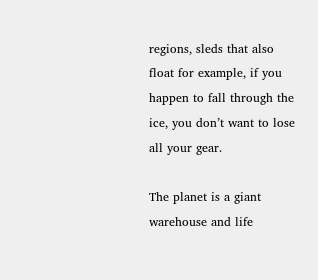regions, sleds that also float for example, if you happen to fall through the ice, you don’t want to lose all your gear.

The planet is a giant warehouse and life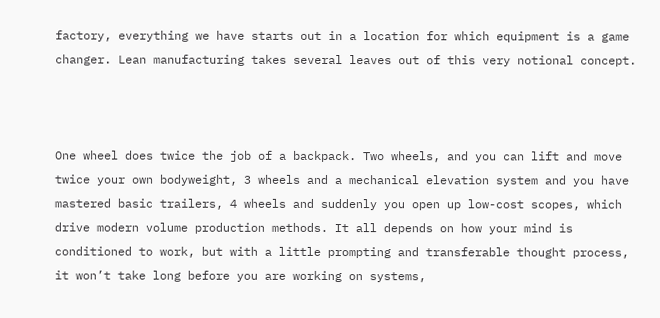factory, everything we have starts out in a location for which equipment is a game changer. Lean manufacturing takes several leaves out of this very notional concept.



One wheel does twice the job of a backpack. Two wheels, and you can lift and move twice your own bodyweight, 3 wheels and a mechanical elevation system and you have mastered basic trailers, 4 wheels and suddenly you open up low-cost scopes, which drive modern volume production methods. It all depends on how your mind is conditioned to work, but with a little prompting and transferable thought process, it won’t take long before you are working on systems,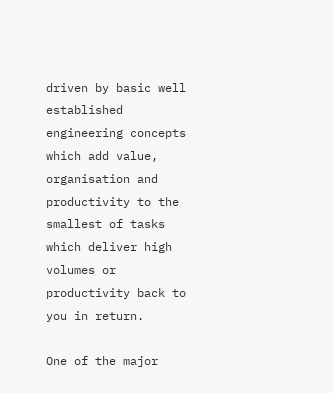driven by basic well established engineering concepts which add value, organisation and productivity to the smallest of tasks which deliver high volumes or productivity back to you in return.

One of the major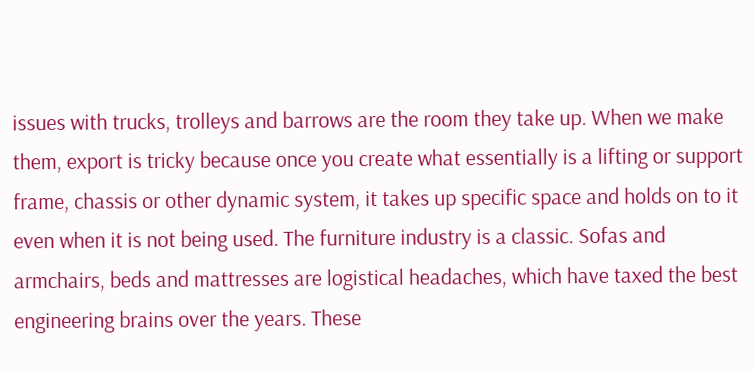issues with trucks, trolleys and barrows are the room they take up. When we make them, export is tricky because once you create what essentially is a lifting or support frame, chassis or other dynamic system, it takes up specific space and holds on to it even when it is not being used. The furniture industry is a classic. Sofas and armchairs, beds and mattresses are logistical headaches, which have taxed the best engineering brains over the years. These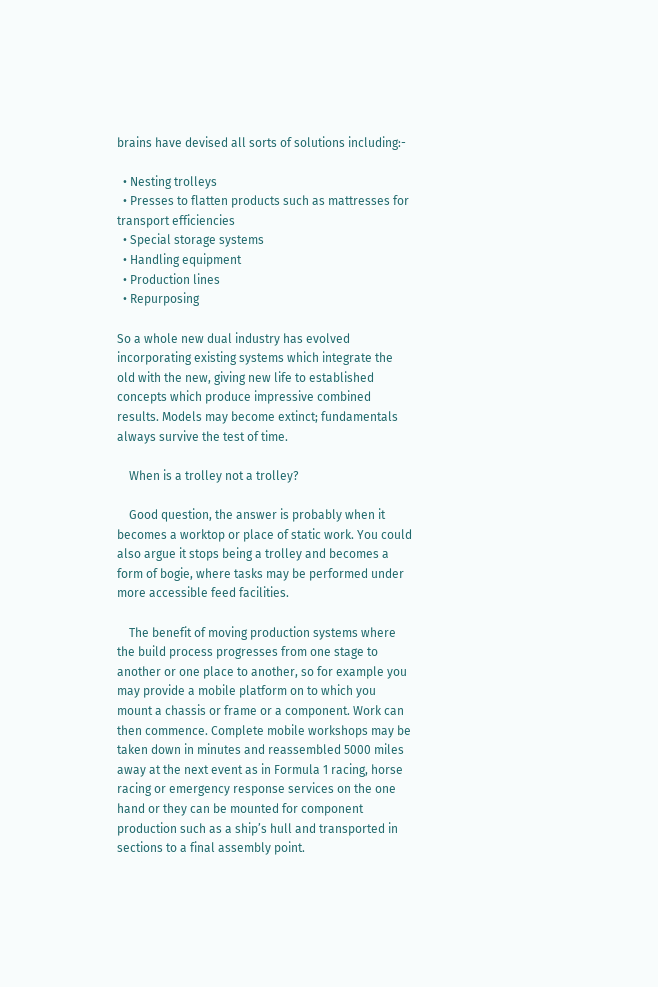brains have devised all sorts of solutions including:-

  • Nesting trolleys
  • Presses to flatten products such as mattresses for transport efficiencies
  • Special storage systems
  • Handling equipment
  • Production lines
  • Repurposing

So a whole new dual industry has evolved incorporating existing systems which integrate the old with the new, giving new life to established concepts which produce impressive combined results. Models may become extinct; fundamentals always survive the test of time.

    When is a trolley not a trolley?

    Good question, the answer is probably when it becomes a worktop or place of static work. You could also argue it stops being a trolley and becomes a form of bogie, where tasks may be performed under more accessible feed facilities.

    The benefit of moving production systems where the build process progresses from one stage to another or one place to another, so for example you may provide a mobile platform on to which you mount a chassis or frame or a component. Work can then commence. Complete mobile workshops may be taken down in minutes and reassembled 5000 miles away at the next event as in Formula 1 racing, horse racing or emergency response services on the one hand or they can be mounted for component production such as a ship’s hull and transported in sections to a final assembly point.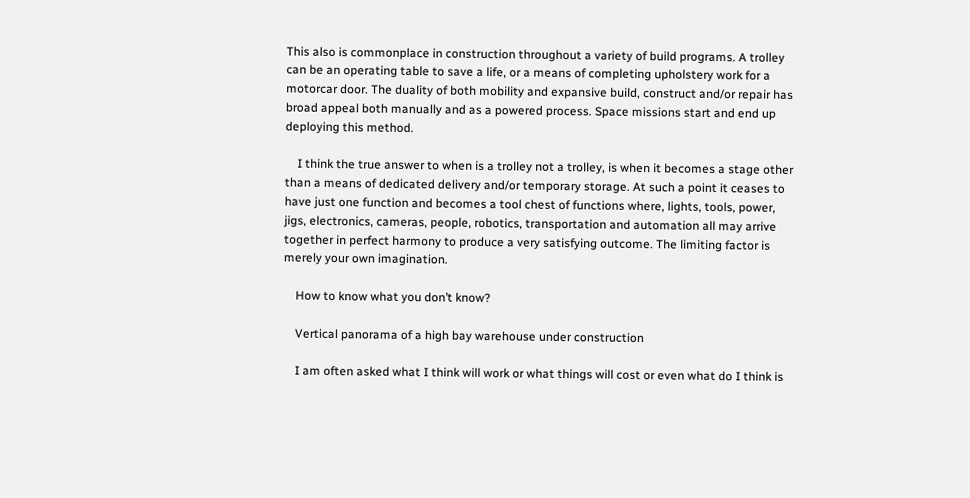This also is commonplace in construction throughout a variety of build programs. A trolley can be an operating table to save a life, or a means of completing upholstery work for a motorcar door. The duality of both mobility and expansive build, construct and/or repair has broad appeal both manually and as a powered process. Space missions start and end up deploying this method.

    I think the true answer to when is a trolley not a trolley, is when it becomes a stage other than a means of dedicated delivery and/or temporary storage. At such a point it ceases to have just one function and becomes a tool chest of functions where, lights, tools, power, jigs, electronics, cameras, people, robotics, transportation and automation all may arrive together in perfect harmony to produce a very satisfying outcome. The limiting factor is merely your own imagination.

    How to know what you don’t know?

    Vertical panorama of a high bay warehouse under construction

    I am often asked what I think will work or what things will cost or even what do I think is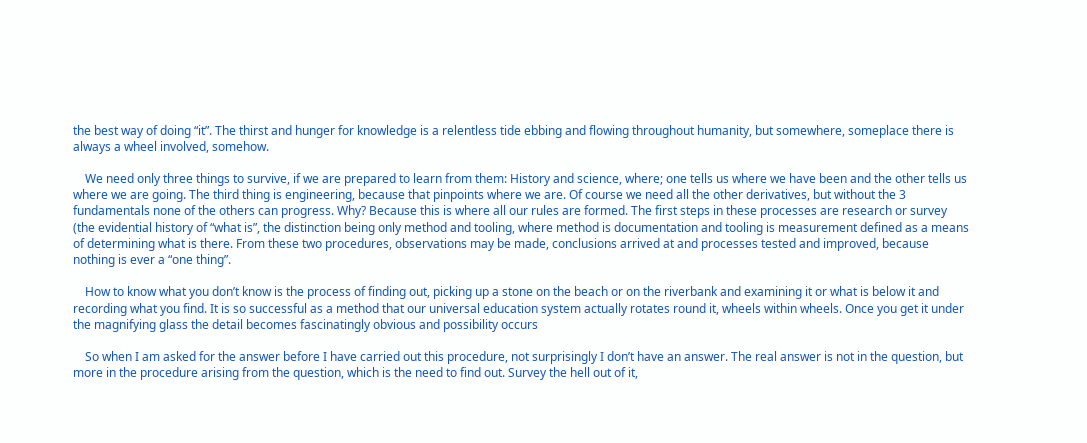the best way of doing “it”. The thirst and hunger for knowledge is a relentless tide ebbing and flowing throughout humanity, but somewhere, someplace there is always a wheel involved, somehow.

    We need only three things to survive, if we are prepared to learn from them: History and science, where; one tells us where we have been and the other tells us where we are going. The third thing is engineering, because that pinpoints where we are. Of course we need all the other derivatives, but without the 3 fundamentals none of the others can progress. Why? Because this is where all our rules are formed. The first steps in these processes are research or survey (the evidential history of “what is”, the distinction being only method and tooling, where method is documentation and tooling is measurement defined as a means of determining what is there. From these two procedures, observations may be made, conclusions arrived at and processes tested and improved, because nothing is ever a “one thing”.

    How to know what you don’t know is the process of finding out, picking up a stone on the beach or on the riverbank and examining it or what is below it and recording what you find. It is so successful as a method that our universal education system actually rotates round it, wheels within wheels. Once you get it under the magnifying glass the detail becomes fascinatingly obvious and possibility occurs

    So when I am asked for the answer before I have carried out this procedure, not surprisingly I don’t have an answer. The real answer is not in the question, but more in the procedure arising from the question, which is the need to find out. Survey the hell out of it,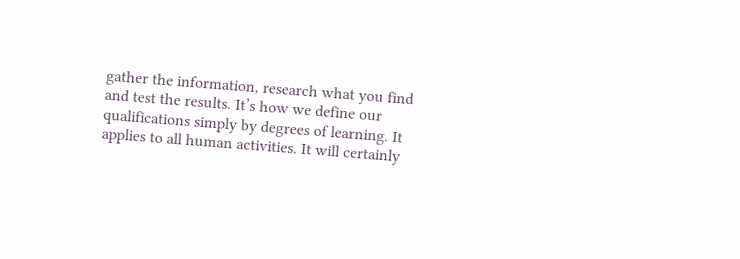gather the information, research what you find and test the results. It’s how we define our qualifications simply by degrees of learning. It applies to all human activities. It will certainly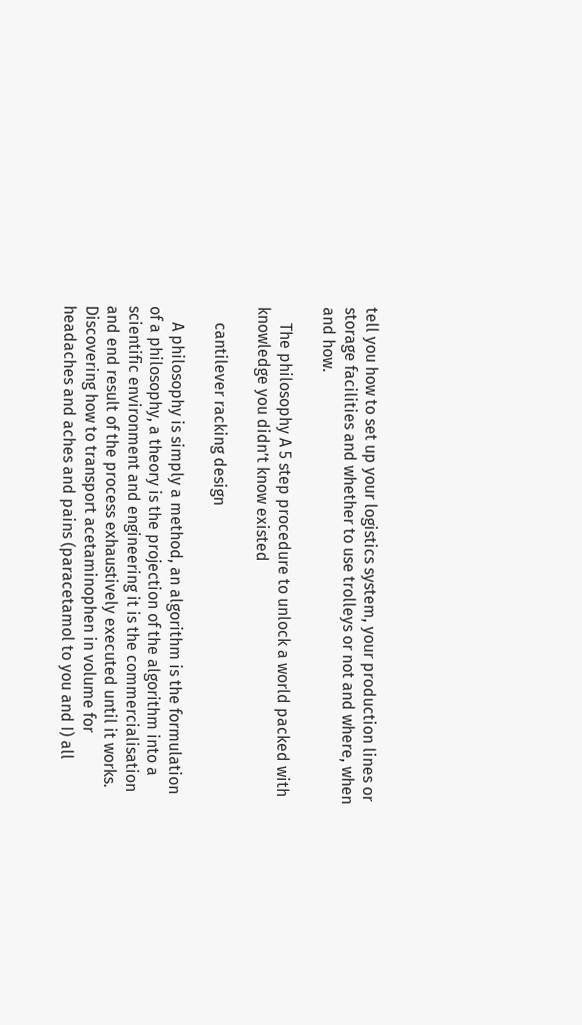tell you how to set up your logistics system, your production lines or storage facilities and whether to use trolleys or not and where, when and how.

    The philosophy A 5 step procedure to unlock a world packed with knowledge you didn’t know existed

    cantilever racking design

    A philosophy is simply a method, an algorithm is the formulation of a philosophy, a theory is the projection of the algorithm into a scientific environment and engineering it is the commercialisation and end result of the process exhaustively executed until it works. Discovering how to transport acetaminophen in volume for headaches and aches and pains (paracetamol to you and I) all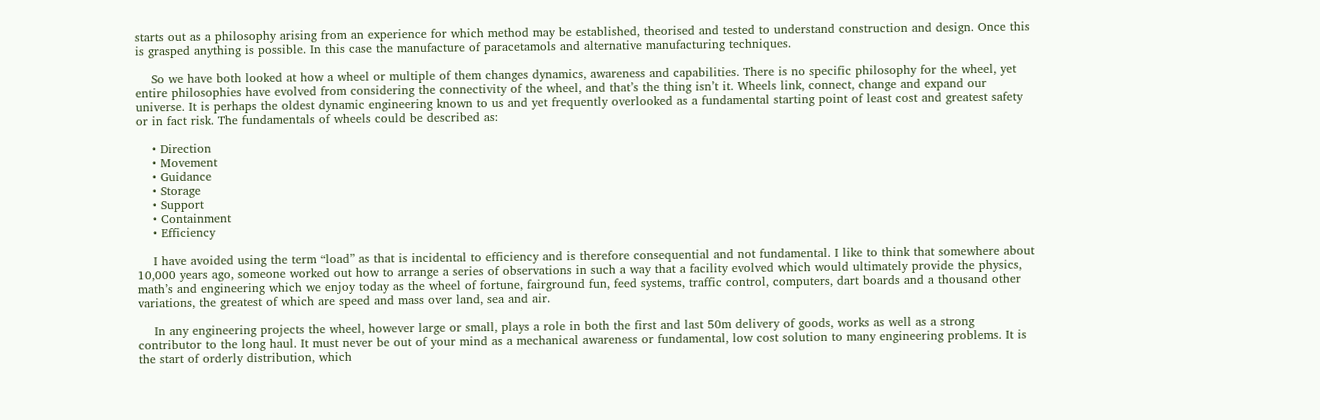starts out as a philosophy arising from an experience for which method may be established, theorised and tested to understand construction and design. Once this is grasped anything is possible. In this case the manufacture of paracetamols and alternative manufacturing techniques.

    So we have both looked at how a wheel or multiple of them changes dynamics, awareness and capabilities. There is no specific philosophy for the wheel, yet entire philosophies have evolved from considering the connectivity of the wheel, and that’s the thing isn’t it. Wheels link, connect, change and expand our universe. It is perhaps the oldest dynamic engineering known to us and yet frequently overlooked as a fundamental starting point of least cost and greatest safety or in fact risk. The fundamentals of wheels could be described as:

    • Direction
    • Movement
    • Guidance
    • Storage
    • Support
    • Containment
    • Efficiency

    I have avoided using the term “load” as that is incidental to efficiency and is therefore consequential and not fundamental. I like to think that somewhere about 10,000 years ago, someone worked out how to arrange a series of observations in such a way that a facility evolved which would ultimately provide the physics, math’s and engineering which we enjoy today as the wheel of fortune, fairground fun, feed systems, traffic control, computers, dart boards and a thousand other variations, the greatest of which are speed and mass over land, sea and air.

    In any engineering projects the wheel, however large or small, plays a role in both the first and last 50m delivery of goods, works as well as a strong contributor to the long haul. It must never be out of your mind as a mechanical awareness or fundamental, low cost solution to many engineering problems. It is the start of orderly distribution, which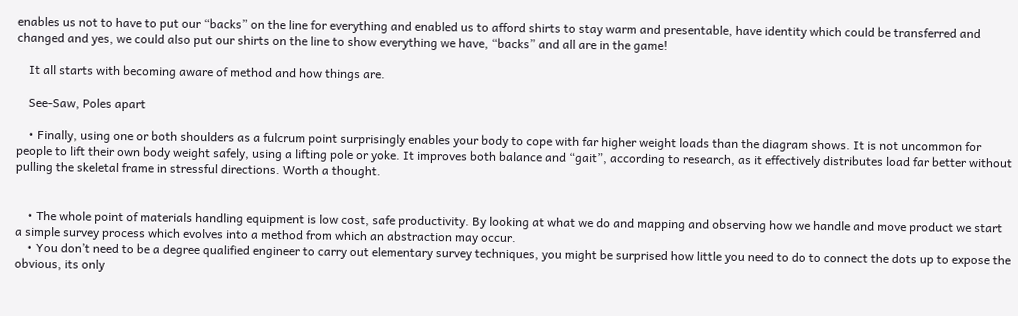enables us not to have to put our “backs” on the line for everything and enabled us to afford shirts to stay warm and presentable, have identity which could be transferred and changed and yes, we could also put our shirts on the line to show everything we have, “backs” and all are in the game!

    It all starts with becoming aware of method and how things are.

    See-Saw, Poles apart

    • Finally, using one or both shoulders as a fulcrum point surprisingly enables your body to cope with far higher weight loads than the diagram shows. It is not uncommon for people to lift their own body weight safely, using a lifting pole or yoke. It improves both balance and “gait”, according to research, as it effectively distributes load far better without pulling the skeletal frame in stressful directions. Worth a thought.


    • The whole point of materials handling equipment is low cost, safe productivity. By looking at what we do and mapping and observing how we handle and move product we start a simple survey process which evolves into a method from which an abstraction may occur.
    • You don’t need to be a degree qualified engineer to carry out elementary survey techniques, you might be surprised how little you need to do to connect the dots up to expose the obvious, its only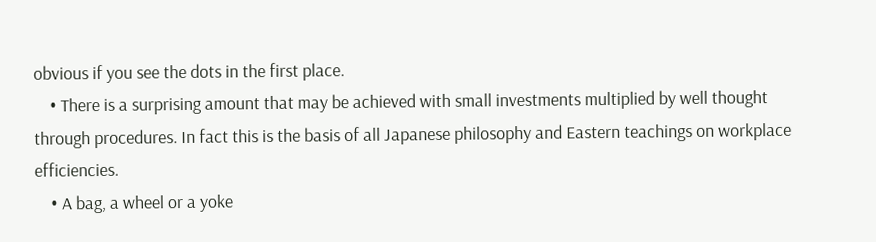obvious if you see the dots in the first place.
    • There is a surprising amount that may be achieved with small investments multiplied by well thought through procedures. In fact this is the basis of all Japanese philosophy and Eastern teachings on workplace efficiencies.
    • A bag, a wheel or a yoke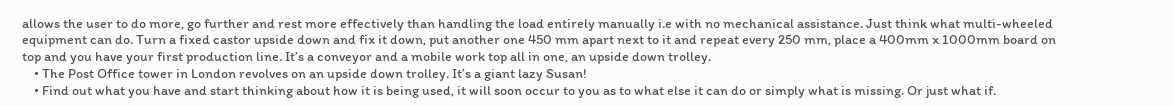allows the user to do more, go further and rest more effectively than handling the load entirely manually i.e with no mechanical assistance. Just think what multi-wheeled equipment can do. Turn a fixed castor upside down and fix it down, put another one 450 mm apart next to it and repeat every 250 mm, place a 400mm x 1000mm board on top and you have your first production line. It’s a conveyor and a mobile work top all in one, an upside down trolley.
    • The Post Office tower in London revolves on an upside down trolley. It’s a giant lazy Susan!
    • Find out what you have and start thinking about how it is being used, it will soon occur to you as to what else it can do or simply what is missing. Or just what if.